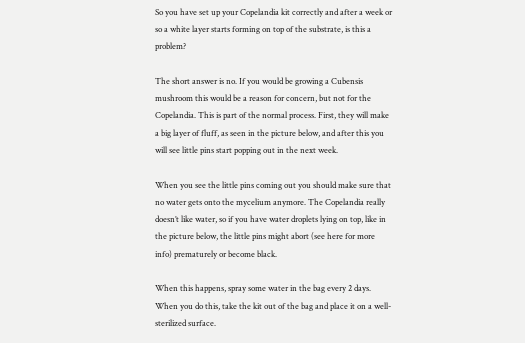So you have set up your Copelandia kit correctly and after a week or so a white layer starts forming on top of the substrate, is this a problem?

The short answer is no. If you would be growing a Cubensis mushroom this would be a reason for concern, but not for the Copelandia. This is part of the normal process. First, they will make a big layer of fluff, as seen in the picture below, and after this you will see little pins start popping out in the next week.

When you see the little pins coming out you should make sure that no water gets onto the mycelium anymore. The Copelandia really doesn’t like water, so if you have water droplets lying on top, like in the picture below, the little pins might abort (see here for more info) prematurely or become black.

When this happens, spray some water in the bag every 2 days. When you do this, take the kit out of the bag and place it on a well-sterilized surface.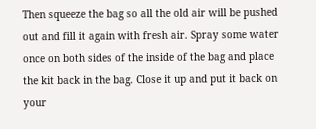Then squeeze the bag so all the old air will be pushed out and fill it again with fresh air. Spray some water once on both sides of the inside of the bag and place the kit back in the bag. Close it up and put it back on your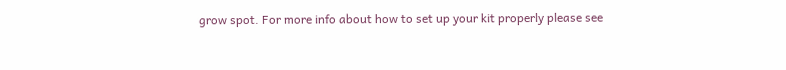grow spot. For more info about how to set up your kit properly please see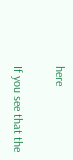here

If you see that the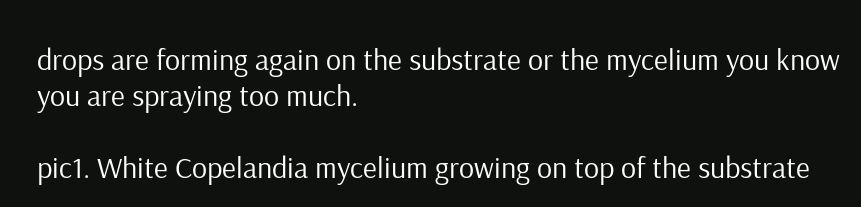drops are forming again on the substrate or the mycelium you know you are spraying too much.

pic1. White Copelandia mycelium growing on top of the substrate